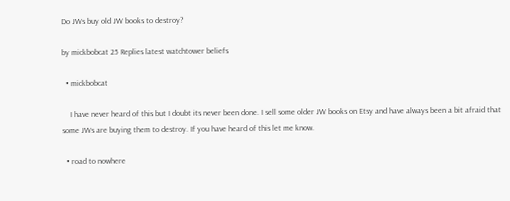Do JWs buy old JW books to destroy?

by mickbobcat 25 Replies latest watchtower beliefs

  • mickbobcat

    I have never heard of this but I doubt its never been done. I sell some older JW books on Etsy and have always been a bit afraid that some JWs are buying them to destroy. If you have heard of this let me know.

  • road to nowhere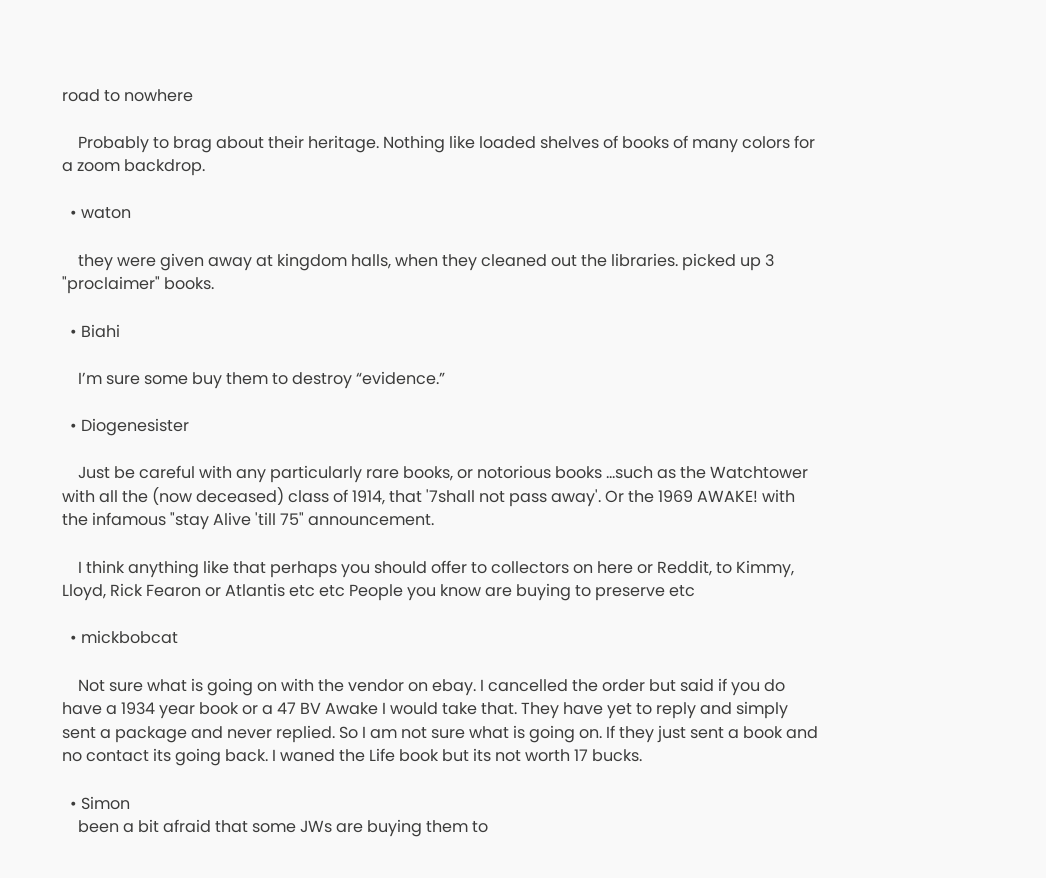road to nowhere

    Probably to brag about their heritage. Nothing like loaded shelves of books of many colors for a zoom backdrop.

  • waton

    they were given away at kingdom halls, when they cleaned out the libraries. picked up 3 "proclaimer" books.

  • Biahi

    I’m sure some buy them to destroy “evidence.”

  • Diogenesister

    Just be careful with any particularly rare books, or notorious books ...such as the Watchtower with all the (now deceased) class of 1914, that '7shall not pass away'. Or the 1969 AWAKE! with the infamous "stay Alive 'till 75" announcement.

    I think anything like that perhaps you should offer to collectors on here or Reddit, to Kimmy, Lloyd, Rick Fearon or Atlantis etc etc People you know are buying to preserve etc

  • mickbobcat

    Not sure what is going on with the vendor on ebay. I cancelled the order but said if you do have a 1934 year book or a 47 BV Awake I would take that. They have yet to reply and simply sent a package and never replied. So I am not sure what is going on. If they just sent a book and no contact its going back. I waned the Life book but its not worth 17 bucks.

  • Simon
    been a bit afraid that some JWs are buying them to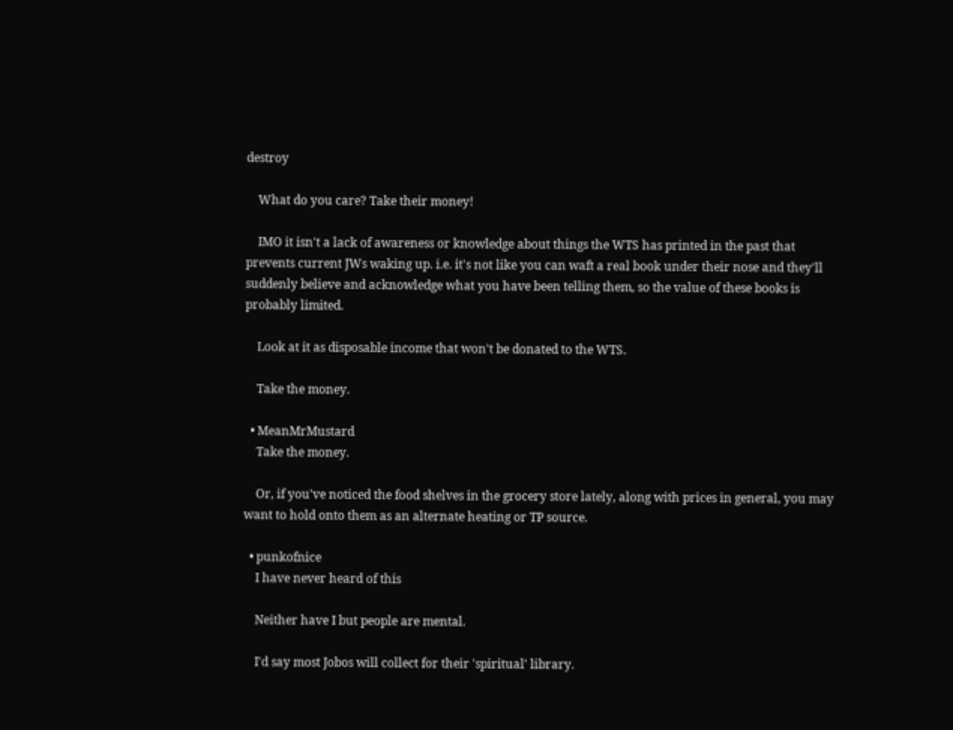destroy

    What do you care? Take their money!

    IMO it isn't a lack of awareness or knowledge about things the WTS has printed in the past that prevents current JWs waking up. i.e. it's not like you can waft a real book under their nose and they'll suddenly believe and acknowledge what you have been telling them, so the value of these books is probably limited.

    Look at it as disposable income that won't be donated to the WTS.

    Take the money.

  • MeanMrMustard
    Take the money.

    Or, if you've noticed the food shelves in the grocery store lately, along with prices in general, you may want to hold onto them as an alternate heating or TP source.

  • punkofnice
    I have never heard of this

    Neither have I but people are mental.

    I'd say most Jobos will collect for their 'spiritual' library.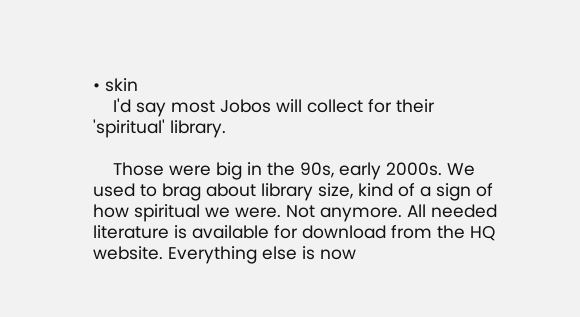• skin
    I'd say most Jobos will collect for their 'spiritual' library.

    Those were big in the 90s, early 2000s. We used to brag about library size, kind of a sign of how spiritual we were. Not anymore. All needed literature is available for download from the HQ website. Everything else is now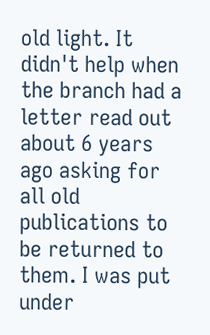old light. It didn't help when the branch had a letter read out about 6 years ago asking for all old publications to be returned to them. I was put under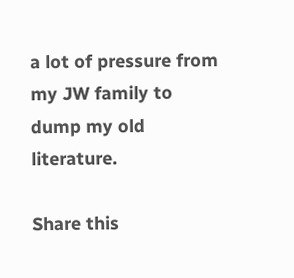a lot of pressure from my JW family to dump my old literature.

Share this